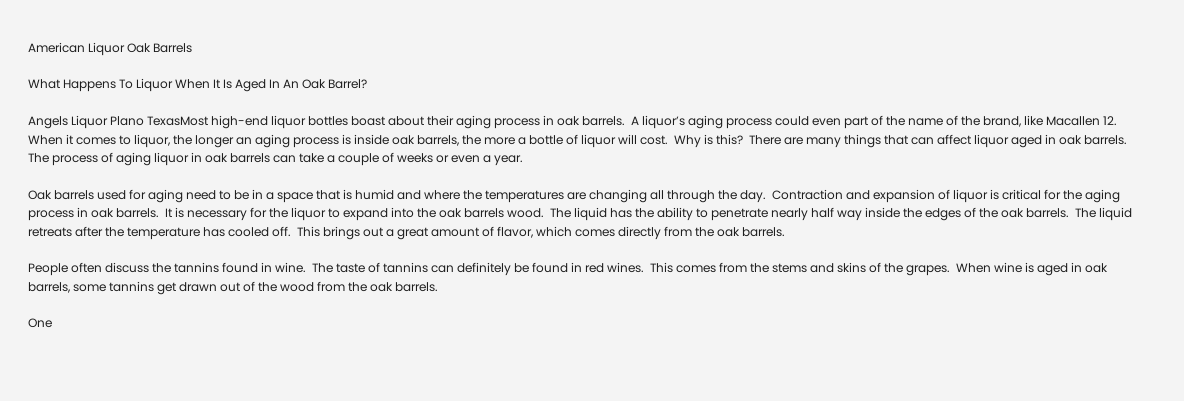American Liquor Oak Barrels

What Happens To Liquor When It Is Aged In An Oak Barrel?

Angels Liquor Plano TexasMost high-end liquor bottles boast about their aging process in oak barrels.  A liquor’s aging process could even part of the name of the brand, like Macallen 12.  When it comes to liquor, the longer an aging process is inside oak barrels, the more a bottle of liquor will cost.  Why is this?  There are many things that can affect liquor aged in oak barrels.  The process of aging liquor in oak barrels can take a couple of weeks or even a year.

Oak barrels used for aging need to be in a space that is humid and where the temperatures are changing all through the day.  Contraction and expansion of liquor is critical for the aging process in oak barrels.  It is necessary for the liquor to expand into the oak barrels wood.  The liquid has the ability to penetrate nearly half way inside the edges of the oak barrels.  The liquid retreats after the temperature has cooled off.  This brings out a great amount of flavor, which comes directly from the oak barrels.

People often discuss the tannins found in wine.  The taste of tannins can definitely be found in red wines.  This comes from the stems and skins of the grapes.  When wine is aged in oak barrels, some tannins get drawn out of the wood from the oak barrels.

One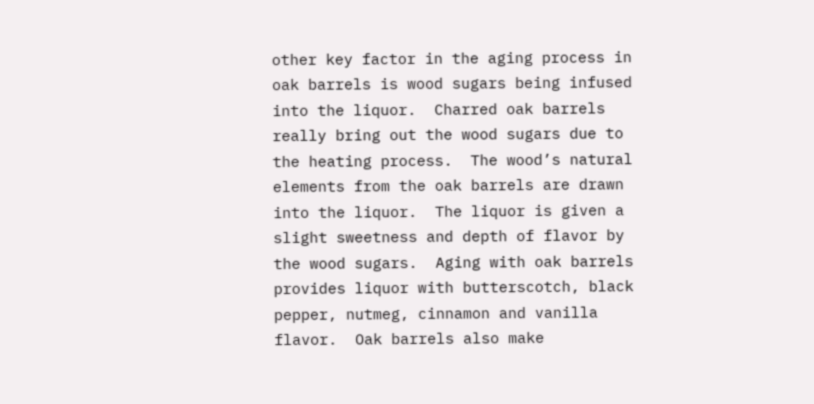other key factor in the aging process in oak barrels is wood sugars being infused into the liquor.  Charred oak barrels really bring out the wood sugars due to the heating process.  The wood’s natural elements from the oak barrels are drawn into the liquor.  The liquor is given a slight sweetness and depth of flavor by the wood sugars.  Aging with oak barrels provides liquor with butterscotch, black pepper, nutmeg, cinnamon and vanilla flavor.  Oak barrels also make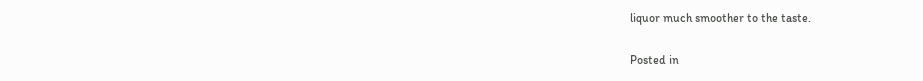liquor much smoother to the taste.

Posted in